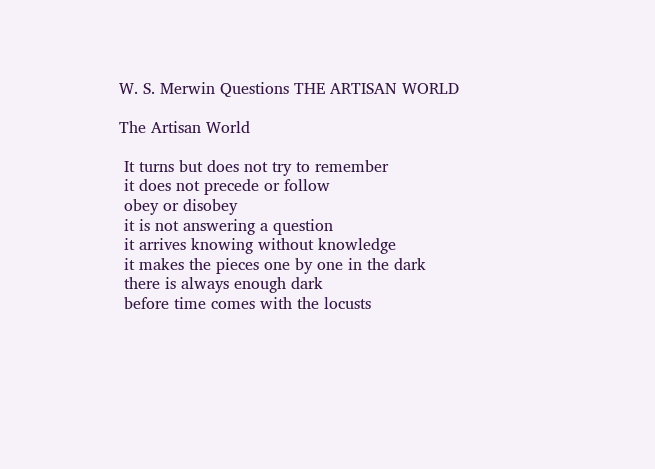W. S. Merwin Questions THE ARTISAN WORLD

The Artisan World

 It turns but does not try to remember
 it does not precede or follow
 obey or disobey
 it is not answering a question
 it arrives knowing without knowledge
 it makes the pieces one by one in the dark
 there is always enough dark
 before time comes with the locusts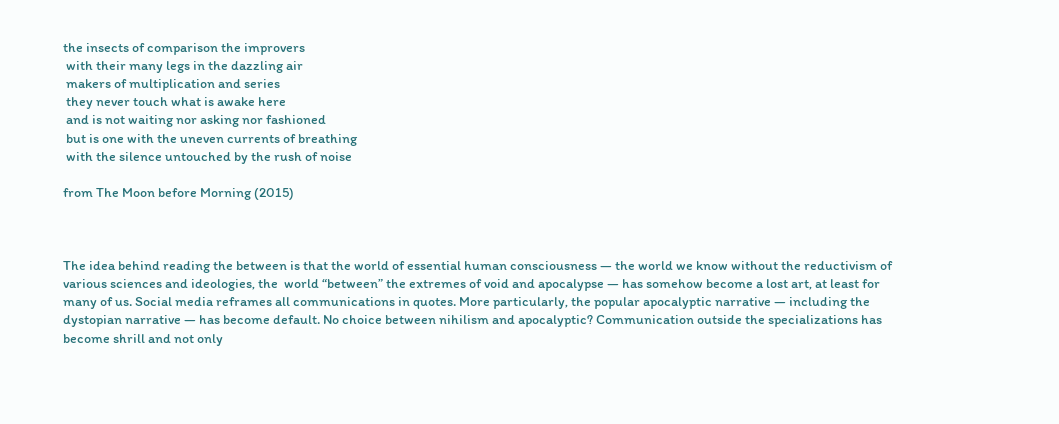the insects of comparison the improvers
 with their many legs in the dazzling air
 makers of multiplication and series
 they never touch what is awake here
 and is not waiting nor asking nor fashioned
 but is one with the uneven currents of breathing
 with the silence untouched by the rush of noise

from The Moon before Morning (2015)



The idea behind reading the between is that the world of essential human consciousness — the world we know without the reductivism of various sciences and ideologies, the  world “between” the extremes of void and apocalypse — has somehow become a lost art, at least for many of us. Social media reframes all communications in quotes. More particularly, the popular apocalyptic narrative — including the dystopian narrative — has become default. No choice between nihilism and apocalyptic? Communication outside the specializations has become shrill and not only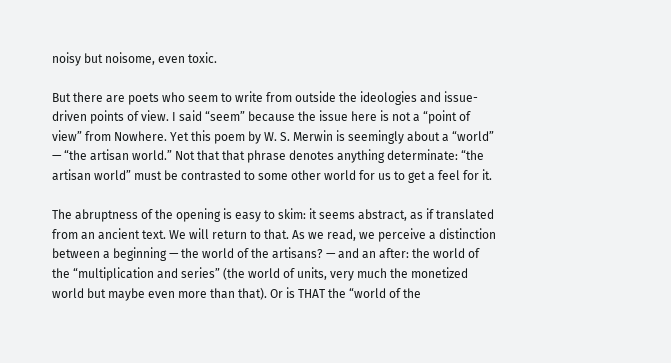noisy but noisome, even toxic.

But there are poets who seem to write from outside the ideologies and issue-driven points of view. I said “seem” because the issue here is not a “point of view” from Nowhere. Yet this poem by W. S. Merwin is seemingly about a “world” — “the artisan world.” Not that that phrase denotes anything determinate: “the artisan world” must be contrasted to some other world for us to get a feel for it.

The abruptness of the opening is easy to skim: it seems abstract, as if translated from an ancient text. We will return to that. As we read, we perceive a distinction between a beginning — the world of the artisans? — and an after: the world of the “multiplication and series” (the world of units, very much the monetized world but maybe even more than that). Or is THAT the “world of the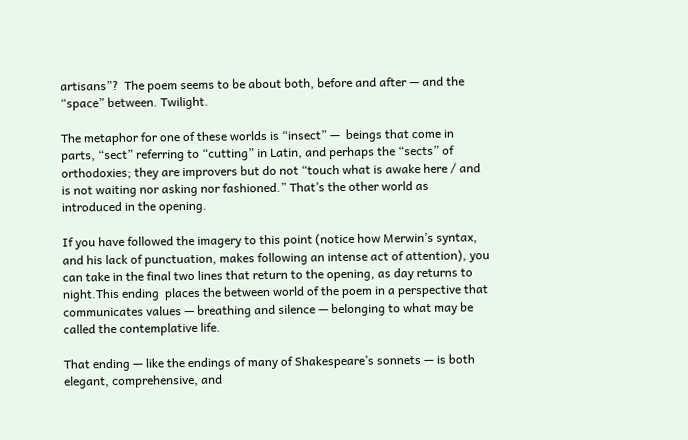artisans”?  The poem seems to be about both, before and after — and the “space” between. Twilight.

The metaphor for one of these worlds is “insect” —  beings that come in parts, “sect” referring to “cutting” in Latin, and perhaps the “sects” of orthodoxies; they are improvers but do not “touch what is awake here / and is not waiting nor asking nor fashioned.” That’s the other world as introduced in the opening.

If you have followed the imagery to this point (notice how Merwin’s syntax, and his lack of punctuation, makes following an intense act of attention), you can take in the final two lines that return to the opening, as day returns to night.This ending  places the between world of the poem in a perspective that communicates values — breathing and silence — belonging to what may be called the contemplative life.

That ending — like the endings of many of Shakespeare’s sonnets — is both elegant, comprehensive, and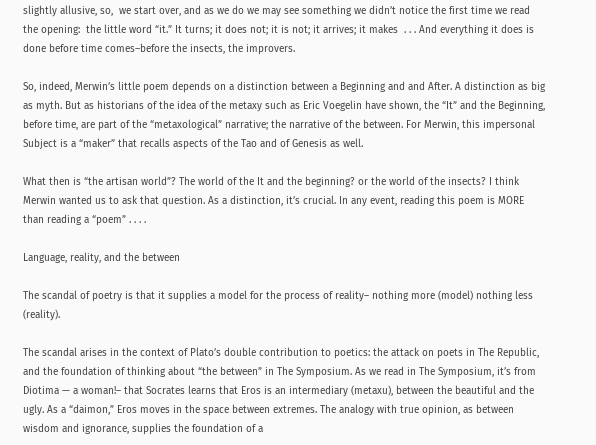slightly allusive, so,  we start over, and as we do we may see something we didn’t notice the first time we read the opening:  the little word “it.” It turns; it does not; it is not; it arrives; it makes  . . . And everything it does is done before time comes–before the insects, the improvers.

So, indeed, Merwin’s little poem depends on a distinction between a Beginning and and After. A distinction as big as myth. But as historians of the idea of the metaxy such as Eric Voegelin have shown, the “It” and the Beginning, before time, are part of the “metaxological” narrative; the narrative of the between. For Merwin, this impersonal Subject is a “maker” that recalls aspects of the Tao and of Genesis as well.

What then is “the artisan world”? The world of the It and the beginning? or the world of the insects? I think Merwin wanted us to ask that question. As a distinction, it’s crucial. In any event, reading this poem is MORE than reading a “poem” . . . .

Language, reality, and the between

The scandal of poetry is that it supplies a model for the process of reality– nothing more (model) nothing less (reality).

The scandal arises in the context of Plato’s double contribution to poetics: the attack on poets in The Republic, and the foundation of thinking about “the between” in The Symposium. As we read in The Symposium, it’s from Diotima — a woman!– that Socrates learns that Eros is an intermediary (metaxu), between the beautiful and the ugly. As a “daimon,” Eros moves in the space between extremes. The analogy with true opinion, as between wisdom and ignorance, supplies the foundation of a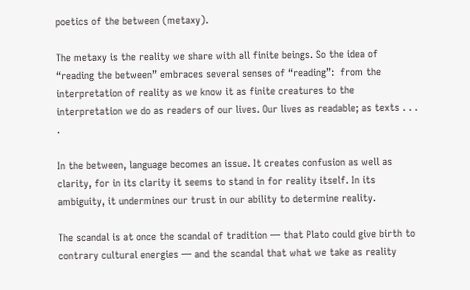poetics of the between (metaxy).

The metaxy is the reality we share with all finite beings. So the idea of “reading the between” embraces several senses of “reading”:  from the interpretation of reality as we know it as finite creatures to the interpretation we do as readers of our lives. Our lives as readable; as texts . . . .

In the between, language becomes an issue. It creates confusion as well as clarity, for in its clarity it seems to stand in for reality itself. In its ambiguity, it undermines our trust in our ability to determine reality.

The scandal is at once the scandal of tradition — that Plato could give birth to contrary cultural energies — and the scandal that what we take as reality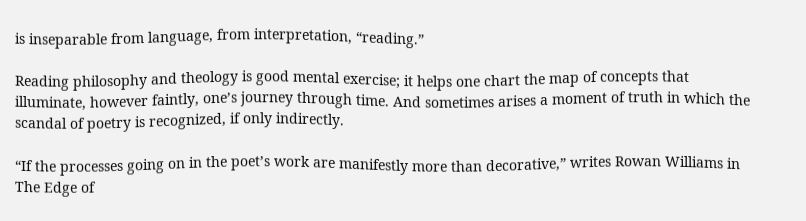is inseparable from language, from interpretation, “reading.”

Reading philosophy and theology is good mental exercise; it helps one chart the map of concepts that illuminate, however faintly, one’s journey through time. And sometimes arises a moment of truth in which the scandal of poetry is recognized, if only indirectly.

“If the processes going on in the poet’s work are manifestly more than decorative,” writes Rowan Williams in The Edge of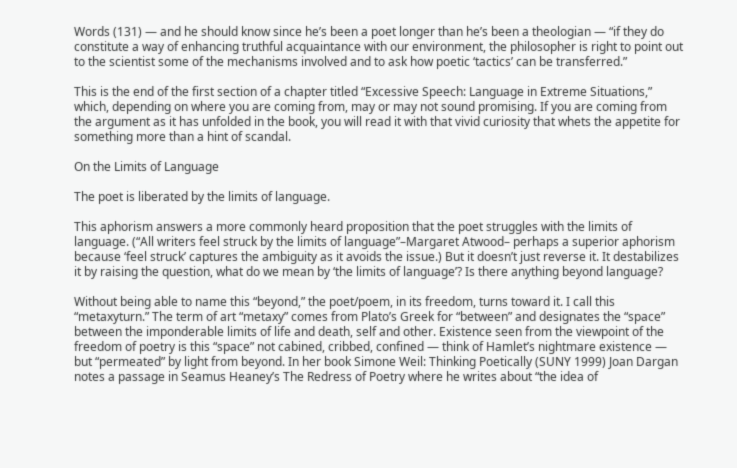Words (131) — and he should know since he’s been a poet longer than he’s been a theologian — “if they do constitute a way of enhancing truthful acquaintance with our environment, the philosopher is right to point out to the scientist some of the mechanisms involved and to ask how poetic ‘tactics’ can be transferred.”

This is the end of the first section of a chapter titled “Excessive Speech: Language in Extreme Situations,” which, depending on where you are coming from, may or may not sound promising. If you are coming from the argument as it has unfolded in the book, you will read it with that vivid curiosity that whets the appetite for something more than a hint of scandal.

On the Limits of Language

The poet is liberated by the limits of language.

This aphorism answers a more commonly heard proposition that the poet struggles with the limits of language. (“All writers feel struck by the limits of language”–Margaret Atwood– perhaps a superior aphorism because ‘feel struck’ captures the ambiguity as it avoids the issue.) But it doesn’t just reverse it. It destabilizes it by raising the question, what do we mean by ‘the limits of language’? Is there anything beyond language?

Without being able to name this “beyond,” the poet/poem, in its freedom, turns toward it. I call this “metaxyturn.” The term of art “metaxy” comes from Plato’s Greek for “between” and designates the “space” between the imponderable limits of life and death, self and other. Existence seen from the viewpoint of the freedom of poetry is this “space” not cabined, cribbed, confined — think of Hamlet’s nightmare existence — but “permeated” by light from beyond. In her book Simone Weil: Thinking Poetically (SUNY 1999) Joan Dargan notes a passage in Seamus Heaney’s The Redress of Poetry where he writes about “the idea of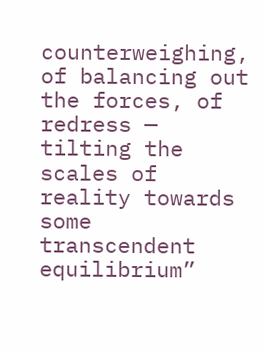counterweighing, of balancing out the forces, of redress — tilting the scales of reality towards some transcendent equilibrium”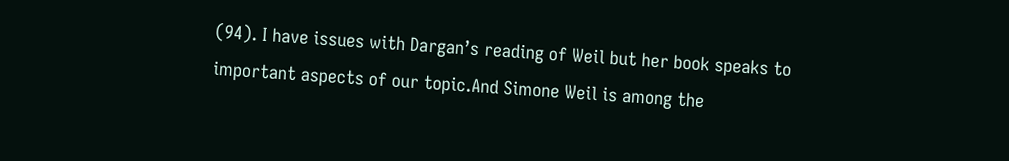(94). I have issues with Dargan’s reading of Weil but her book speaks to important aspects of our topic.And Simone Weil is among the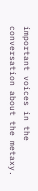important voices in the conversation about the metaxy.